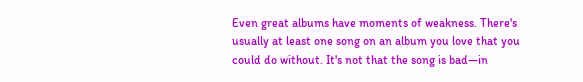Even great albums have moments of weakness. There's usually at least one song on an album you love that you could do without. It's not that the song is bad—in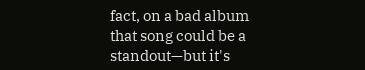fact, on a bad album that song could be a standout—but it's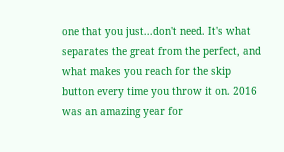one that you just...don't need. It's what separates the great from the perfect, and what makes you reach for the skip button every time you throw it on. 2016 was an amazing year for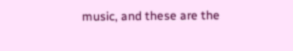music, and these are the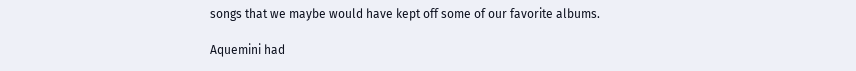songs that we maybe would have kept off some of our favorite albums.

Aquemini had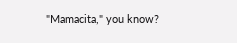"Mamacita," you know?